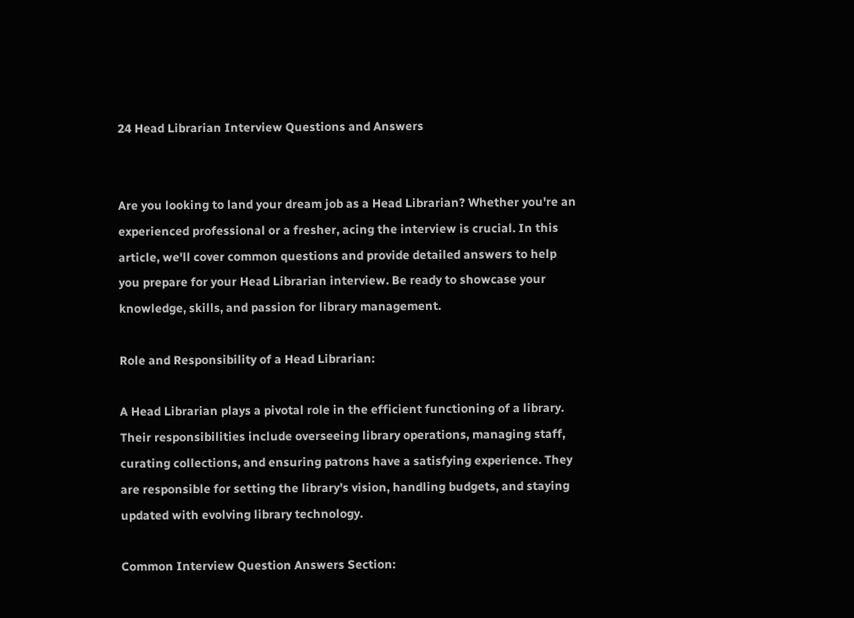24 Head Librarian Interview Questions and Answers


Are you looking to land your dream job as a Head Librarian? Whether you're an experienced professional or a fresher, acing the interview is crucial. In this article, we'll cover common questions and provide detailed answers to help you prepare for your Head Librarian interview. Be ready to showcase your knowledge, skills, and passion for library management.

Role and Responsibility of a Head Librarian:

A Head Librarian plays a pivotal role in the efficient functioning of a library. Their responsibilities include overseeing library operations, managing staff, curating collections, and ensuring patrons have a satisfying experience. They are responsible for setting the library's vision, handling budgets, and staying updated with evolving library technology.

Common Interview Question Answers Section: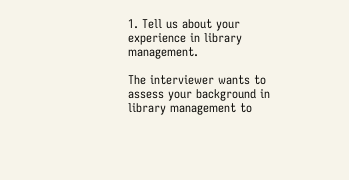1. Tell us about your experience in library management.

The interviewer wants to assess your background in library management to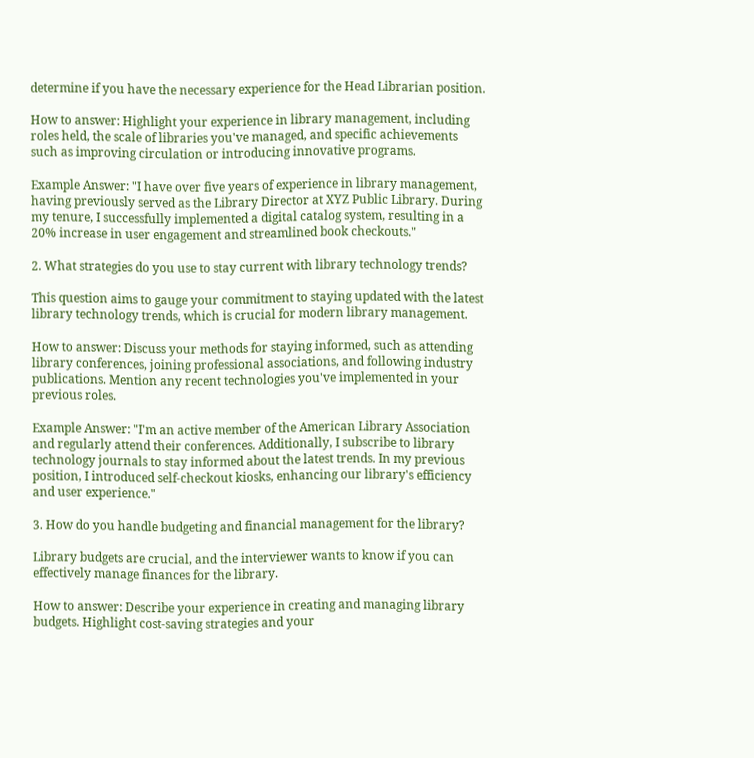determine if you have the necessary experience for the Head Librarian position.

How to answer: Highlight your experience in library management, including roles held, the scale of libraries you've managed, and specific achievements such as improving circulation or introducing innovative programs.

Example Answer: "I have over five years of experience in library management, having previously served as the Library Director at XYZ Public Library. During my tenure, I successfully implemented a digital catalog system, resulting in a 20% increase in user engagement and streamlined book checkouts."

2. What strategies do you use to stay current with library technology trends?

This question aims to gauge your commitment to staying updated with the latest library technology trends, which is crucial for modern library management.

How to answer: Discuss your methods for staying informed, such as attending library conferences, joining professional associations, and following industry publications. Mention any recent technologies you've implemented in your previous roles.

Example Answer: "I'm an active member of the American Library Association and regularly attend their conferences. Additionally, I subscribe to library technology journals to stay informed about the latest trends. In my previous position, I introduced self-checkout kiosks, enhancing our library's efficiency and user experience."

3. How do you handle budgeting and financial management for the library?

Library budgets are crucial, and the interviewer wants to know if you can effectively manage finances for the library.

How to answer: Describe your experience in creating and managing library budgets. Highlight cost-saving strategies and your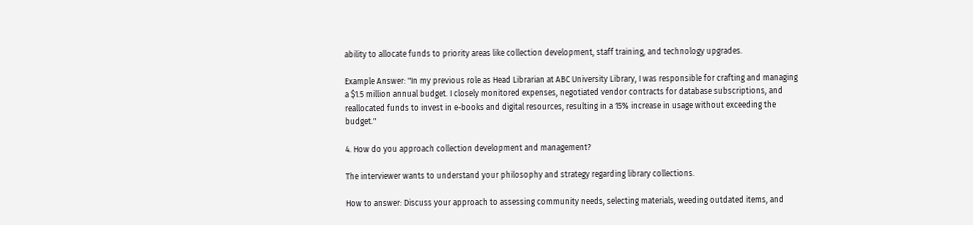ability to allocate funds to priority areas like collection development, staff training, and technology upgrades.

Example Answer: "In my previous role as Head Librarian at ABC University Library, I was responsible for crafting and managing a $1.5 million annual budget. I closely monitored expenses, negotiated vendor contracts for database subscriptions, and reallocated funds to invest in e-books and digital resources, resulting in a 15% increase in usage without exceeding the budget."

4. How do you approach collection development and management?

The interviewer wants to understand your philosophy and strategy regarding library collections.

How to answer: Discuss your approach to assessing community needs, selecting materials, weeding outdated items, and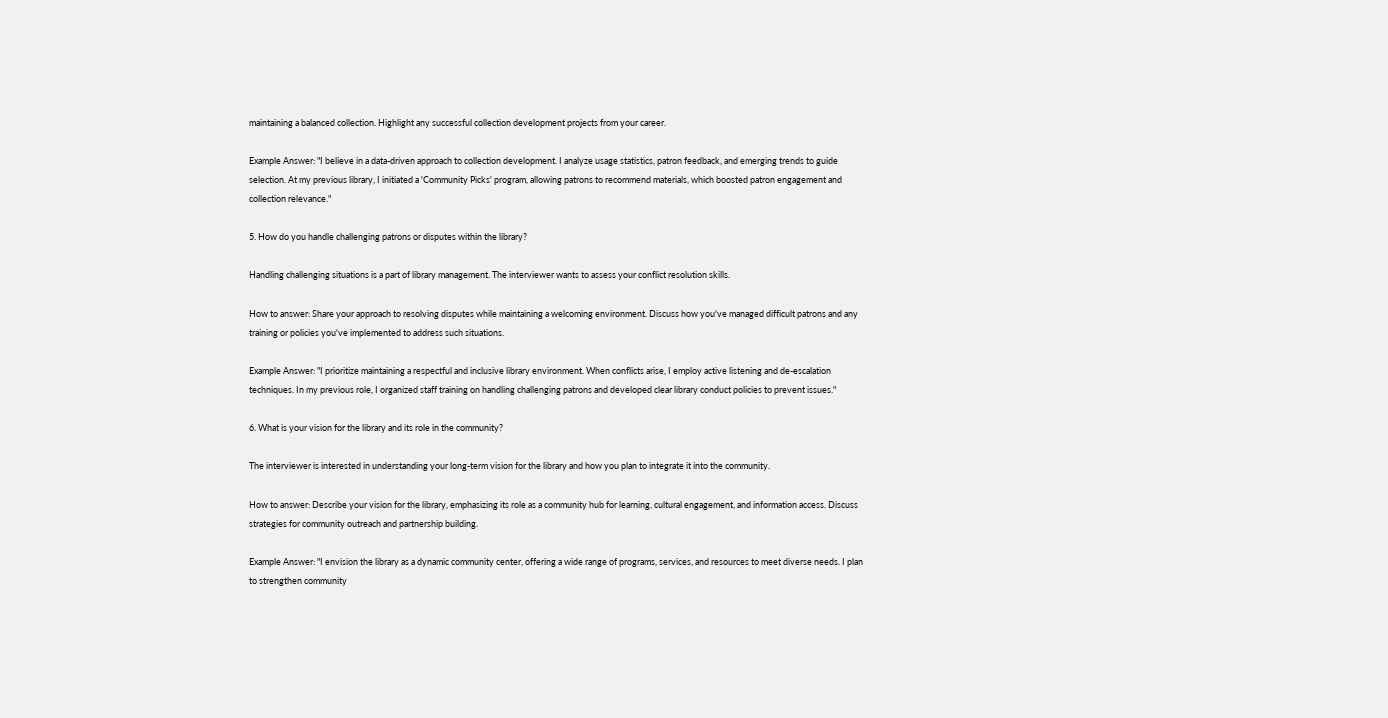maintaining a balanced collection. Highlight any successful collection development projects from your career.

Example Answer: "I believe in a data-driven approach to collection development. I analyze usage statistics, patron feedback, and emerging trends to guide selection. At my previous library, I initiated a 'Community Picks' program, allowing patrons to recommend materials, which boosted patron engagement and collection relevance."

5. How do you handle challenging patrons or disputes within the library?

Handling challenging situations is a part of library management. The interviewer wants to assess your conflict resolution skills.

How to answer: Share your approach to resolving disputes while maintaining a welcoming environment. Discuss how you've managed difficult patrons and any training or policies you've implemented to address such situations.

Example Answer: "I prioritize maintaining a respectful and inclusive library environment. When conflicts arise, I employ active listening and de-escalation techniques. In my previous role, I organized staff training on handling challenging patrons and developed clear library conduct policies to prevent issues."

6. What is your vision for the library and its role in the community?

The interviewer is interested in understanding your long-term vision for the library and how you plan to integrate it into the community.

How to answer: Describe your vision for the library, emphasizing its role as a community hub for learning, cultural engagement, and information access. Discuss strategies for community outreach and partnership building.

Example Answer: "I envision the library as a dynamic community center, offering a wide range of programs, services, and resources to meet diverse needs. I plan to strengthen community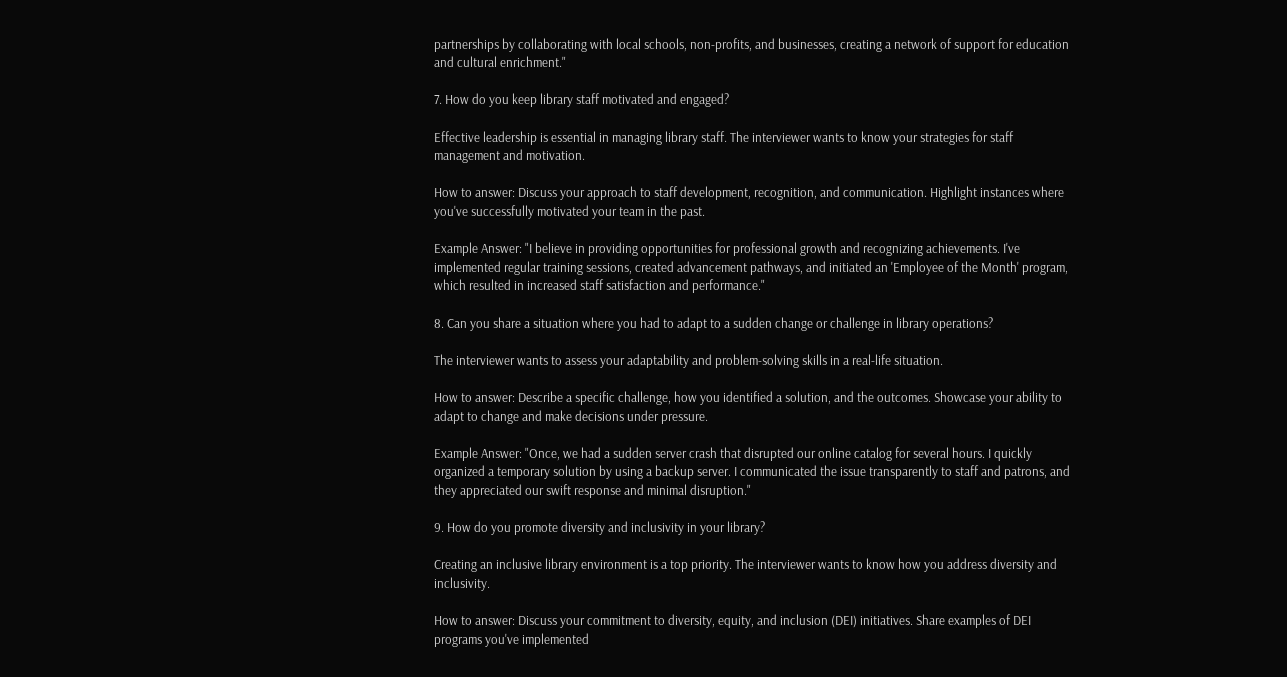partnerships by collaborating with local schools, non-profits, and businesses, creating a network of support for education and cultural enrichment."

7. How do you keep library staff motivated and engaged?

Effective leadership is essential in managing library staff. The interviewer wants to know your strategies for staff management and motivation.

How to answer: Discuss your approach to staff development, recognition, and communication. Highlight instances where you've successfully motivated your team in the past.

Example Answer: "I believe in providing opportunities for professional growth and recognizing achievements. I've implemented regular training sessions, created advancement pathways, and initiated an 'Employee of the Month' program, which resulted in increased staff satisfaction and performance."

8. Can you share a situation where you had to adapt to a sudden change or challenge in library operations?

The interviewer wants to assess your adaptability and problem-solving skills in a real-life situation.

How to answer: Describe a specific challenge, how you identified a solution, and the outcomes. Showcase your ability to adapt to change and make decisions under pressure.

Example Answer: "Once, we had a sudden server crash that disrupted our online catalog for several hours. I quickly organized a temporary solution by using a backup server. I communicated the issue transparently to staff and patrons, and they appreciated our swift response and minimal disruption."

9. How do you promote diversity and inclusivity in your library?

Creating an inclusive library environment is a top priority. The interviewer wants to know how you address diversity and inclusivity.

How to answer: Discuss your commitment to diversity, equity, and inclusion (DEI) initiatives. Share examples of DEI programs you've implemented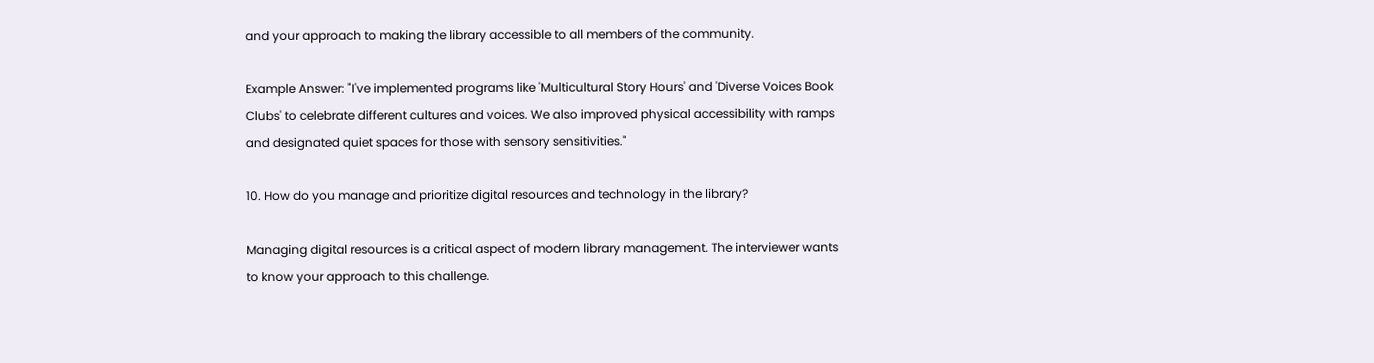and your approach to making the library accessible to all members of the community.

Example Answer: "I've implemented programs like 'Multicultural Story Hours' and 'Diverse Voices Book Clubs' to celebrate different cultures and voices. We also improved physical accessibility with ramps and designated quiet spaces for those with sensory sensitivities."

10. How do you manage and prioritize digital resources and technology in the library?

Managing digital resources is a critical aspect of modern library management. The interviewer wants to know your approach to this challenge.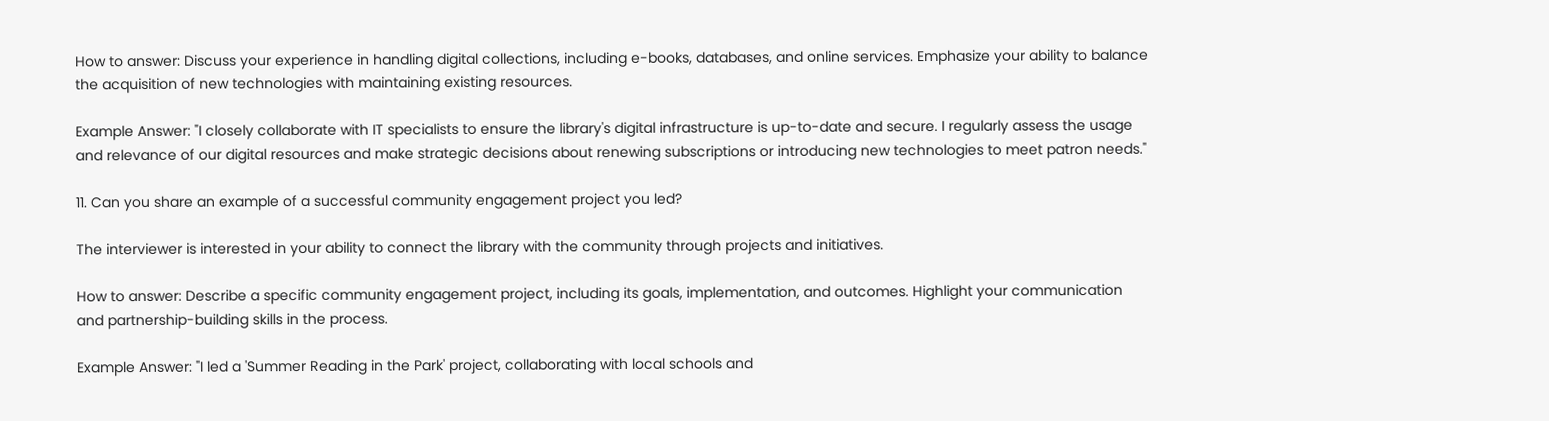How to answer: Discuss your experience in handling digital collections, including e-books, databases, and online services. Emphasize your ability to balance the acquisition of new technologies with maintaining existing resources.

Example Answer: "I closely collaborate with IT specialists to ensure the library's digital infrastructure is up-to-date and secure. I regularly assess the usage and relevance of our digital resources and make strategic decisions about renewing subscriptions or introducing new technologies to meet patron needs."

11. Can you share an example of a successful community engagement project you led?

The interviewer is interested in your ability to connect the library with the community through projects and initiatives.

How to answer: Describe a specific community engagement project, including its goals, implementation, and outcomes. Highlight your communication and partnership-building skills in the process.

Example Answer: "I led a 'Summer Reading in the Park' project, collaborating with local schools and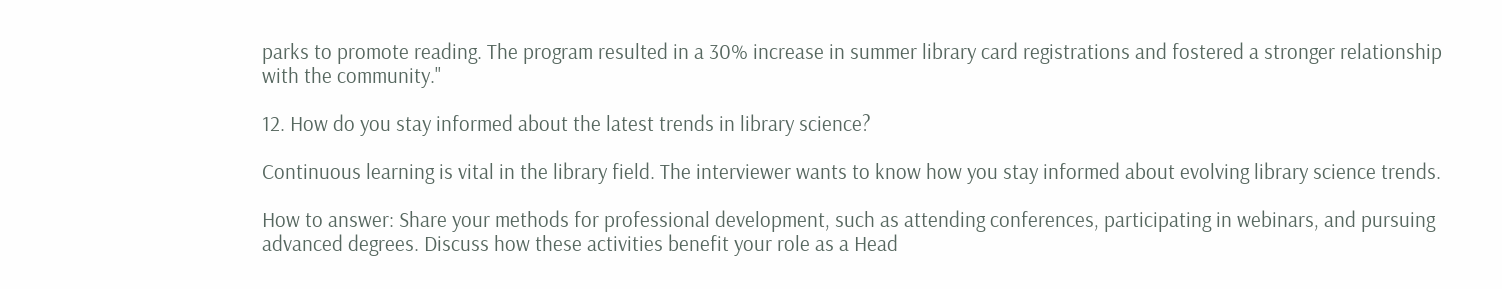parks to promote reading. The program resulted in a 30% increase in summer library card registrations and fostered a stronger relationship with the community."

12. How do you stay informed about the latest trends in library science?

Continuous learning is vital in the library field. The interviewer wants to know how you stay informed about evolving library science trends.

How to answer: Share your methods for professional development, such as attending conferences, participating in webinars, and pursuing advanced degrees. Discuss how these activities benefit your role as a Head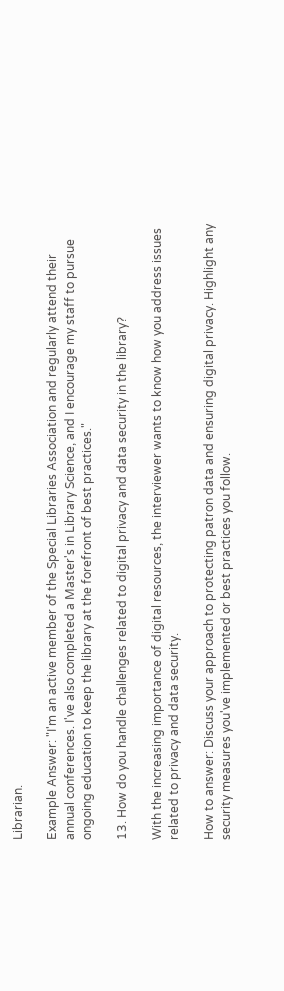Librarian.

Example Answer: "I'm an active member of the Special Libraries Association and regularly attend their annual conferences. I've also completed a Master's in Library Science, and I encourage my staff to pursue ongoing education to keep the library at the forefront of best practices."

13. How do you handle challenges related to digital privacy and data security in the library?

With the increasing importance of digital resources, the interviewer wants to know how you address issues related to privacy and data security.

How to answer: Discuss your approach to protecting patron data and ensuring digital privacy. Highlight any security measures you've implemented or best practices you follow.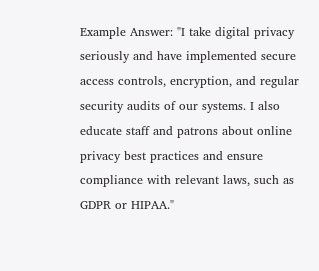Example Answer: "I take digital privacy seriously and have implemented secure access controls, encryption, and regular security audits of our systems. I also educate staff and patrons about online privacy best practices and ensure compliance with relevant laws, such as GDPR or HIPAA."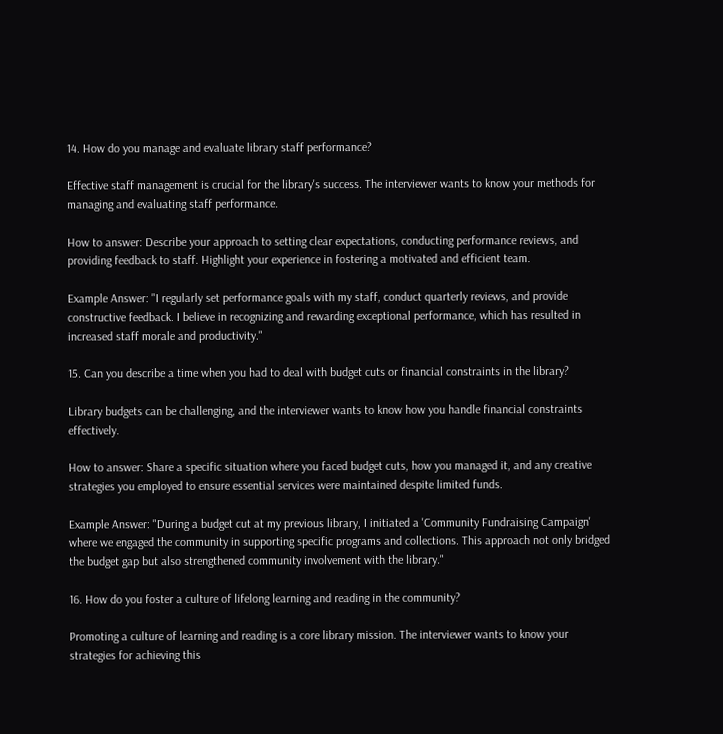14. How do you manage and evaluate library staff performance?

Effective staff management is crucial for the library's success. The interviewer wants to know your methods for managing and evaluating staff performance.

How to answer: Describe your approach to setting clear expectations, conducting performance reviews, and providing feedback to staff. Highlight your experience in fostering a motivated and efficient team.

Example Answer: "I regularly set performance goals with my staff, conduct quarterly reviews, and provide constructive feedback. I believe in recognizing and rewarding exceptional performance, which has resulted in increased staff morale and productivity."

15. Can you describe a time when you had to deal with budget cuts or financial constraints in the library?

Library budgets can be challenging, and the interviewer wants to know how you handle financial constraints effectively.

How to answer: Share a specific situation where you faced budget cuts, how you managed it, and any creative strategies you employed to ensure essential services were maintained despite limited funds.

Example Answer: "During a budget cut at my previous library, I initiated a 'Community Fundraising Campaign' where we engaged the community in supporting specific programs and collections. This approach not only bridged the budget gap but also strengthened community involvement with the library."

16. How do you foster a culture of lifelong learning and reading in the community?

Promoting a culture of learning and reading is a core library mission. The interviewer wants to know your strategies for achieving this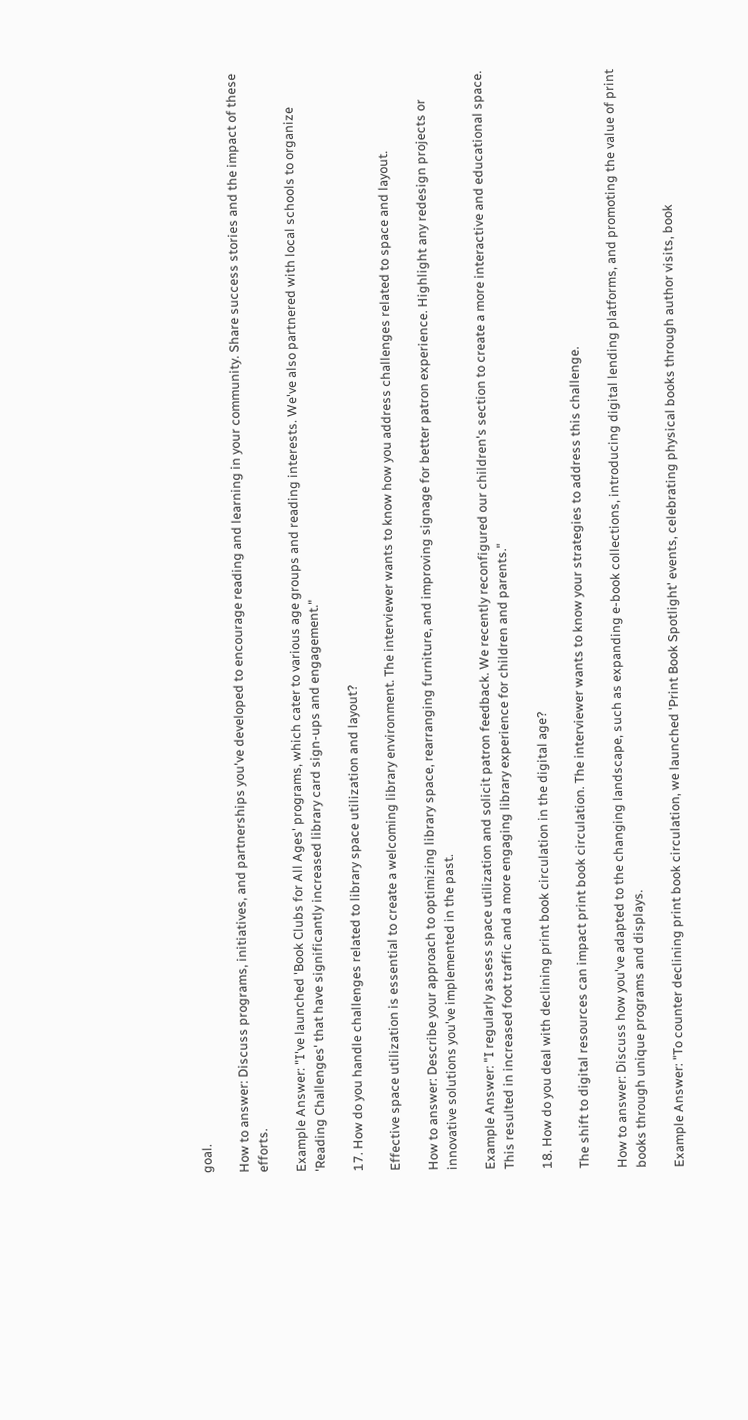goal.

How to answer: Discuss programs, initiatives, and partnerships you've developed to encourage reading and learning in your community. Share success stories and the impact of these efforts.

Example Answer: "I've launched 'Book Clubs for All Ages' programs, which cater to various age groups and reading interests. We've also partnered with local schools to organize 'Reading Challenges' that have significantly increased library card sign-ups and engagement."

17. How do you handle challenges related to library space utilization and layout?

Effective space utilization is essential to create a welcoming library environment. The interviewer wants to know how you address challenges related to space and layout.

How to answer: Describe your approach to optimizing library space, rearranging furniture, and improving signage for better patron experience. Highlight any redesign projects or innovative solutions you've implemented in the past.

Example Answer: "I regularly assess space utilization and solicit patron feedback. We recently reconfigured our children's section to create a more interactive and educational space. This resulted in increased foot traffic and a more engaging library experience for children and parents."

18. How do you deal with declining print book circulation in the digital age?

The shift to digital resources can impact print book circulation. The interviewer wants to know your strategies to address this challenge.

How to answer: Discuss how you've adapted to the changing landscape, such as expanding e-book collections, introducing digital lending platforms, and promoting the value of print books through unique programs and displays.

Example Answer: "To counter declining print book circulation, we launched 'Print Book Spotlight' events, celebrating physical books through author visits, book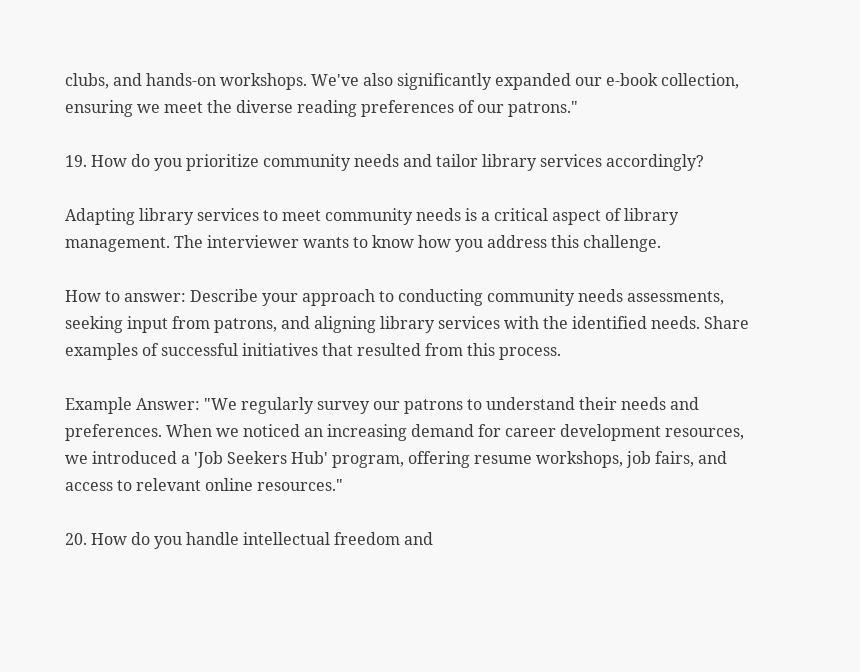clubs, and hands-on workshops. We've also significantly expanded our e-book collection, ensuring we meet the diverse reading preferences of our patrons."

19. How do you prioritize community needs and tailor library services accordingly?

Adapting library services to meet community needs is a critical aspect of library management. The interviewer wants to know how you address this challenge.

How to answer: Describe your approach to conducting community needs assessments, seeking input from patrons, and aligning library services with the identified needs. Share examples of successful initiatives that resulted from this process.

Example Answer: "We regularly survey our patrons to understand their needs and preferences. When we noticed an increasing demand for career development resources, we introduced a 'Job Seekers Hub' program, offering resume workshops, job fairs, and access to relevant online resources."

20. How do you handle intellectual freedom and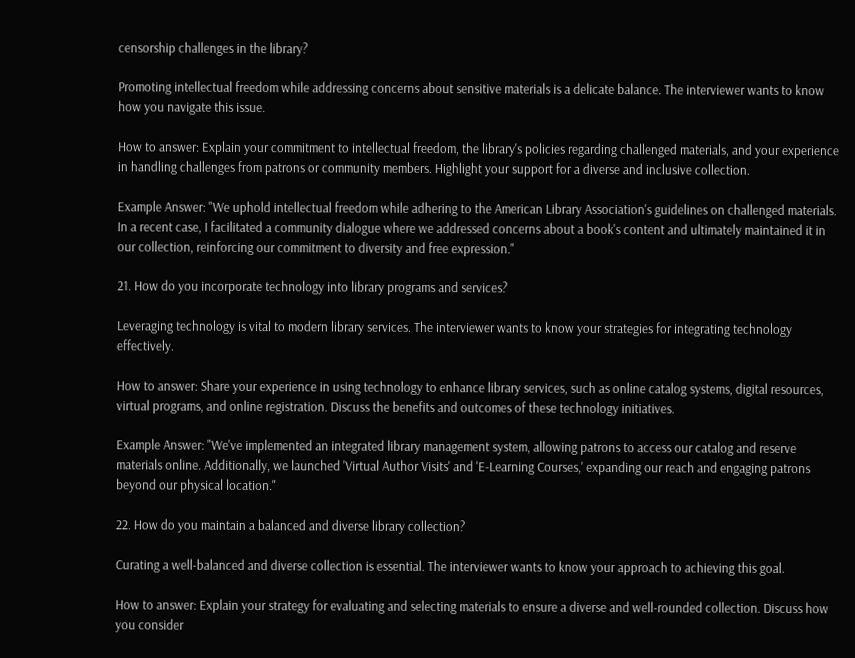censorship challenges in the library?

Promoting intellectual freedom while addressing concerns about sensitive materials is a delicate balance. The interviewer wants to know how you navigate this issue.

How to answer: Explain your commitment to intellectual freedom, the library's policies regarding challenged materials, and your experience in handling challenges from patrons or community members. Highlight your support for a diverse and inclusive collection.

Example Answer: "We uphold intellectual freedom while adhering to the American Library Association's guidelines on challenged materials. In a recent case, I facilitated a community dialogue where we addressed concerns about a book's content and ultimately maintained it in our collection, reinforcing our commitment to diversity and free expression."

21. How do you incorporate technology into library programs and services?

Leveraging technology is vital to modern library services. The interviewer wants to know your strategies for integrating technology effectively.

How to answer: Share your experience in using technology to enhance library services, such as online catalog systems, digital resources, virtual programs, and online registration. Discuss the benefits and outcomes of these technology initiatives.

Example Answer: "We've implemented an integrated library management system, allowing patrons to access our catalog and reserve materials online. Additionally, we launched 'Virtual Author Visits' and 'E-Learning Courses,' expanding our reach and engaging patrons beyond our physical location."

22. How do you maintain a balanced and diverse library collection?

Curating a well-balanced and diverse collection is essential. The interviewer wants to know your approach to achieving this goal.

How to answer: Explain your strategy for evaluating and selecting materials to ensure a diverse and well-rounded collection. Discuss how you consider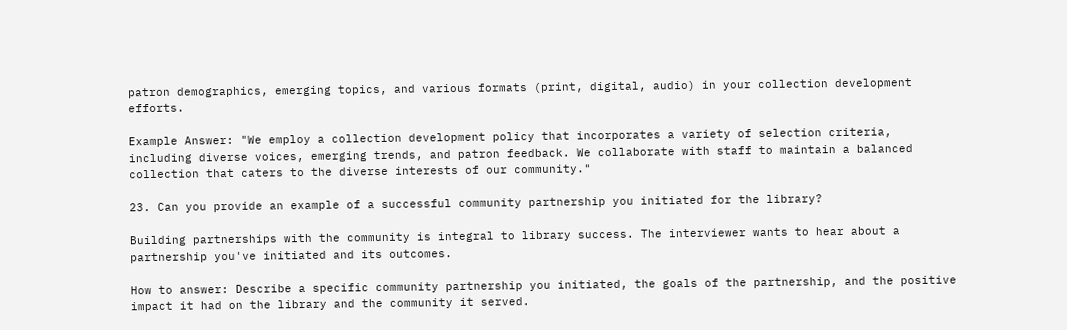patron demographics, emerging topics, and various formats (print, digital, audio) in your collection development efforts.

Example Answer: "We employ a collection development policy that incorporates a variety of selection criteria, including diverse voices, emerging trends, and patron feedback. We collaborate with staff to maintain a balanced collection that caters to the diverse interests of our community."

23. Can you provide an example of a successful community partnership you initiated for the library?

Building partnerships with the community is integral to library success. The interviewer wants to hear about a partnership you've initiated and its outcomes.

How to answer: Describe a specific community partnership you initiated, the goals of the partnership, and the positive impact it had on the library and the community it served.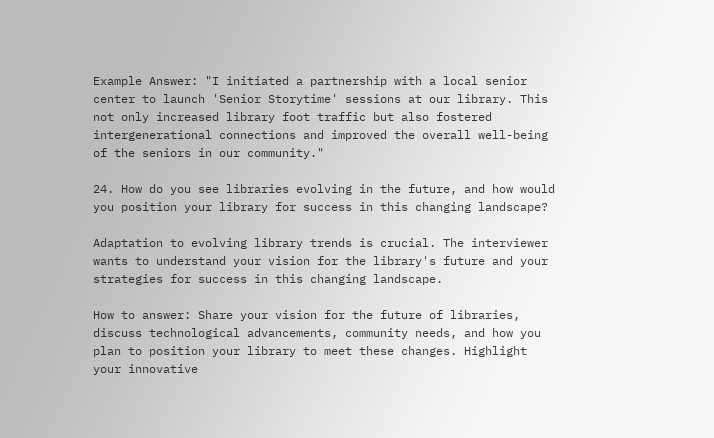Example Answer: "I initiated a partnership with a local senior center to launch 'Senior Storytime' sessions at our library. This not only increased library foot traffic but also fostered intergenerational connections and improved the overall well-being of the seniors in our community."

24. How do you see libraries evolving in the future, and how would you position your library for success in this changing landscape?

Adaptation to evolving library trends is crucial. The interviewer wants to understand your vision for the library's future and your strategies for success in this changing landscape.

How to answer: Share your vision for the future of libraries, discuss technological advancements, community needs, and how you plan to position your library to meet these changes. Highlight your innovative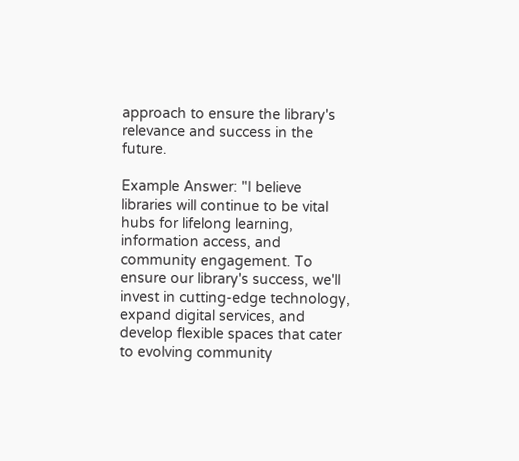approach to ensure the library's relevance and success in the future.

Example Answer: "I believe libraries will continue to be vital hubs for lifelong learning, information access, and community engagement. To ensure our library's success, we'll invest in cutting-edge technology, expand digital services, and develop flexible spaces that cater to evolving community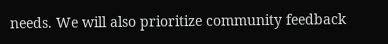needs. We will also prioritize community feedback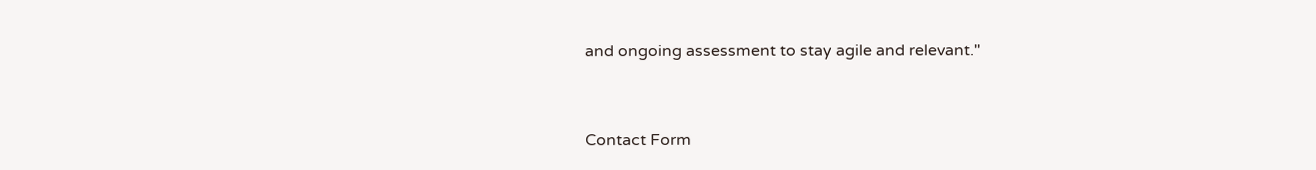and ongoing assessment to stay agile and relevant."



Contact Form